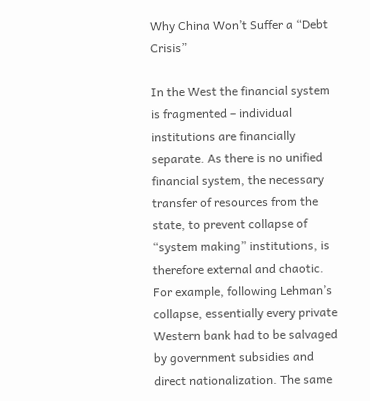Why China Won’t Suffer a “Debt Crisis”

In the West the financial system is fragmented – individual institutions are financially separate. As there is no unified financial system, the necessary transfer of resources from the state, to prevent collapse of “system making” institutions, is therefore external and chaotic. For example, following Lehman’s collapse, essentially every private Western bank had to be salvaged by government subsidies and direct nationalization. The same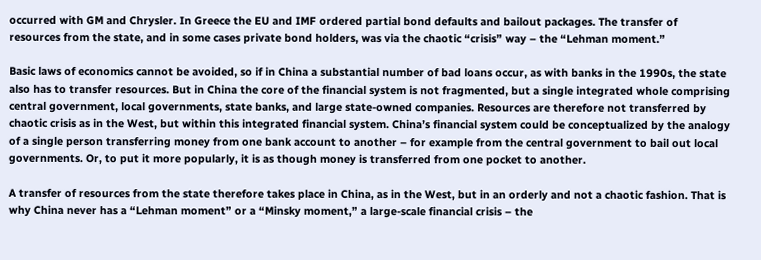occurred with GM and Chrysler. In Greece the EU and IMF ordered partial bond defaults and bailout packages. The transfer of resources from the state, and in some cases private bond holders, was via the chaotic “crisis” way – the “Lehman moment.”

Basic laws of economics cannot be avoided, so if in China a substantial number of bad loans occur, as with banks in the 1990s, the state also has to transfer resources. But in China the core of the financial system is not fragmented, but a single integrated whole comprising central government, local governments, state banks, and large state-owned companies. Resources are therefore not transferred by chaotic crisis as in the West, but within this integrated financial system. China’s financial system could be conceptualized by the analogy of a single person transferring money from one bank account to another – for example from the central government to bail out local governments. Or, to put it more popularly, it is as though money is transferred from one pocket to another.

A transfer of resources from the state therefore takes place in China, as in the West, but in an orderly and not a chaotic fashion. That is why China never has a “Lehman moment” or a “Minsky moment,” a large-scale financial crisis – the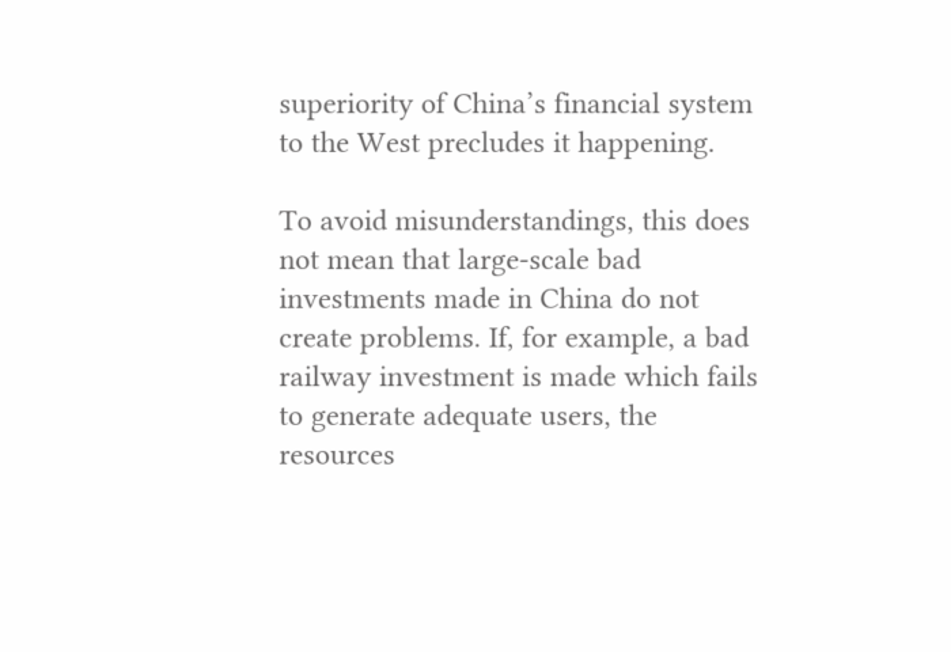superiority of China’s financial system to the West precludes it happening.

To avoid misunderstandings, this does not mean that large-scale bad investments made in China do not create problems. If, for example, a bad railway investment is made which fails to generate adequate users, the resources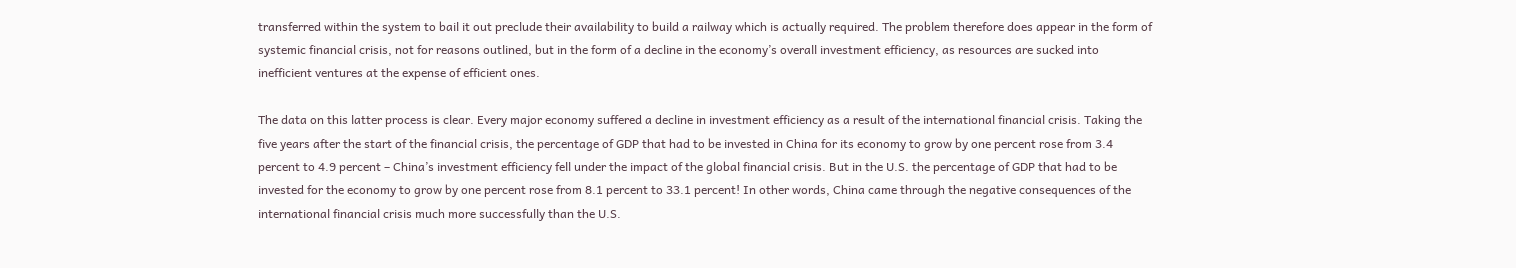transferred within the system to bail it out preclude their availability to build a railway which is actually required. The problem therefore does appear in the form of systemic financial crisis, not for reasons outlined, but in the form of a decline in the economy’s overall investment efficiency, as resources are sucked into inefficient ventures at the expense of efficient ones.

The data on this latter process is clear. Every major economy suffered a decline in investment efficiency as a result of the international financial crisis. Taking the five years after the start of the financial crisis, the percentage of GDP that had to be invested in China for its economy to grow by one percent rose from 3.4 percent to 4.9 percent – China’s investment efficiency fell under the impact of the global financial crisis. But in the U.S. the percentage of GDP that had to be invested for the economy to grow by one percent rose from 8.1 percent to 33.1 percent! In other words, China came through the negative consequences of the international financial crisis much more successfully than the U.S.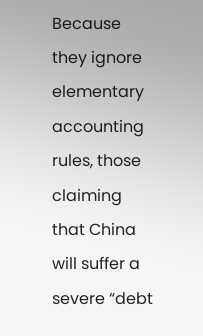Because they ignore elementary accounting rules, those claiming that China will suffer a severe “debt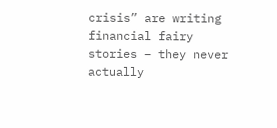crisis” are writing financial fairy stories – they never actually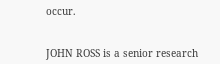occur.


JOHN ROSS is a senior research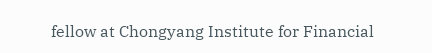fellow at Chongyang Institute for Financial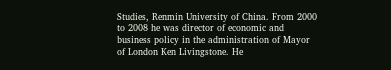Studies, Renmin University of China. From 2000 to 2008 he was director of economic and business policy in the administration of Mayor of London Ken Livingstone. He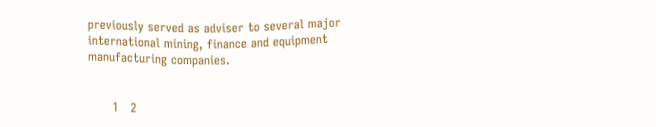previously served as adviser to several major international mining, finance and equipment manufacturing companies.


      1   2